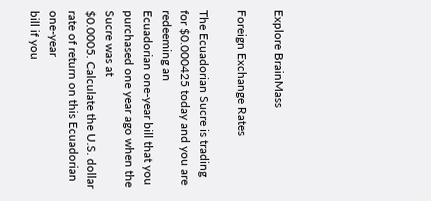Explore BrainMass

Foreign Exchange Rates

The Ecuadorian Sucre is trading for $0.000425 today and you are redeeming an
Ecuadorian one-year bill that you purchased one year ago when the Sucre was at
$0.0005. Calculate the U.S. dollar rate of return on this Ecuadorian one-year
bill if you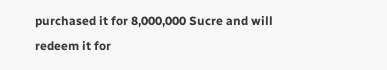purchased it for 8,000,000 Sucre and will redeem it for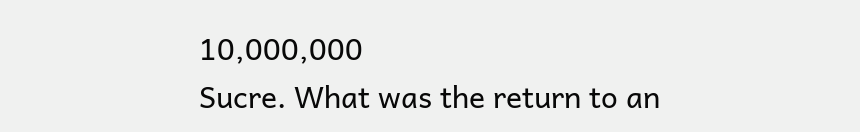10,000,000
Sucre. What was the return to an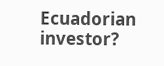Ecuadorian investor?